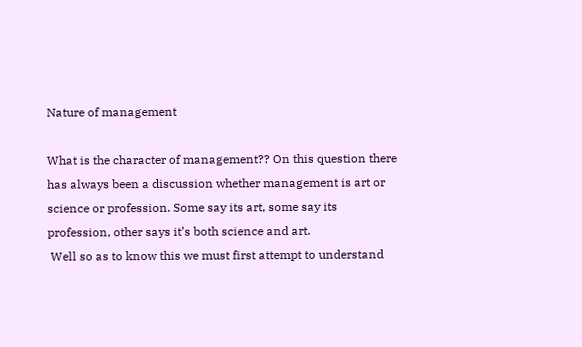Nature of management

What is the character of management?? On this question there has always been a discussion whether management is art or science or profession. Some say its art, some say its profession, other says it’s both science and art.
 Well so as to know this we must first attempt to understand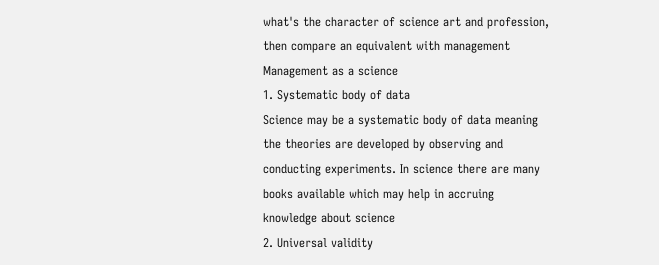what's the character of science art and profession, then compare an equivalent with management
Management as a science
1. Systematic body of data
Science may be a systematic body of data meaning the theories are developed by observing and conducting experiments. In science there are many books available which may help in accruing knowledge about science
2. Universal validity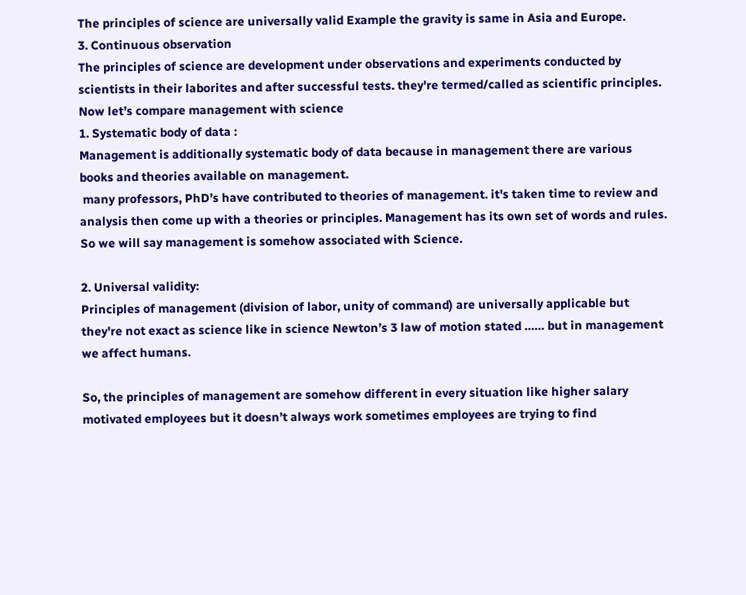The principles of science are universally valid Example the gravity is same in Asia and Europe.
3. Continuous observation
The principles of science are development under observations and experiments conducted by scientists in their laborites and after successful tests. they're termed/called as scientific principles.
Now let’s compare management with science
1. Systematic body of data :
Management is additionally systematic body of data because in management there are various books and theories available on management.
 many professors, PhD’s have contributed to theories of management. it's taken time to review and analysis then come up with a theories or principles. Management has its own set of words and rules.
So we will say management is somehow associated with Science.

2. Universal validity:
Principles of management (division of labor, unity of command) are universally applicable but they're not exact as science like in science Newton’s 3 law of motion stated …… but in management we affect humans.

So, the principles of management are somehow different in every situation like higher salary motivated employees but it doesn’t always work sometimes employees are trying to find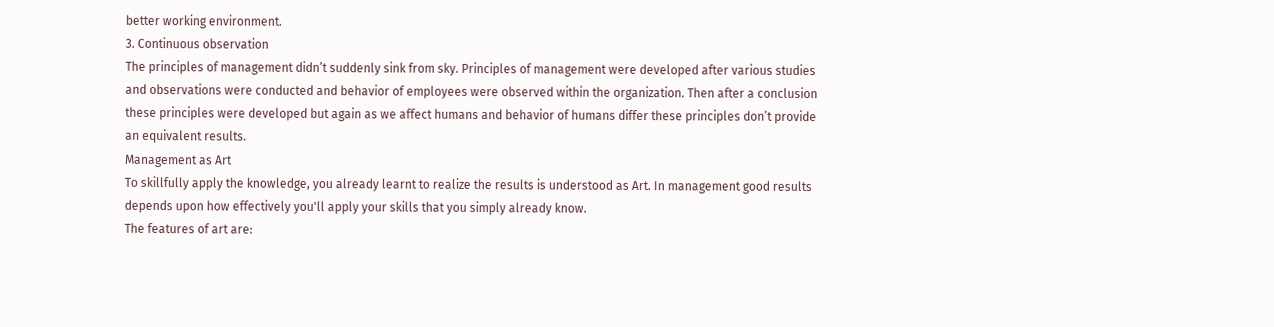better working environment.
3. Continuous observation
The principles of management didn’t suddenly sink from sky. Principles of management were developed after various studies and observations were conducted and behavior of employees were observed within the organization. Then after a conclusion these principles were developed but again as we affect humans and behavior of humans differ these principles don’t provide an equivalent results.
Management as Art
To skillfully apply the knowledge, you already learnt to realize the results is understood as Art. In management good results depends upon how effectively you'll apply your skills that you simply already know.
The features of art are: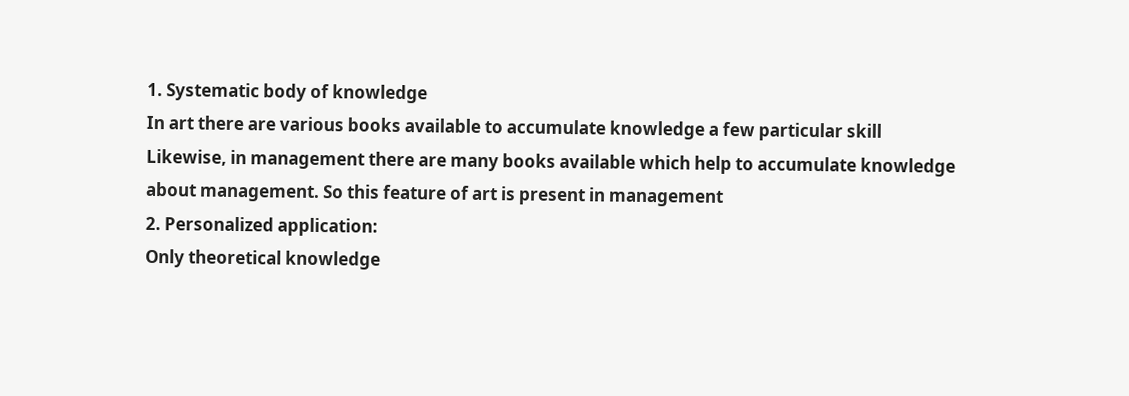1. Systematic body of knowledge
In art there are various books available to accumulate knowledge a few particular skill
Likewise, in management there are many books available which help to accumulate knowledge about management. So this feature of art is present in management
2. Personalized application:
Only theoretical knowledge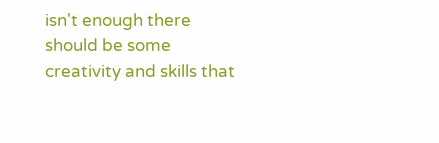isn't enough there should be some creativity and skills that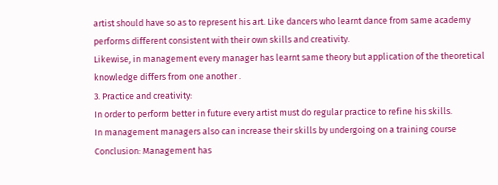artist should have so as to represent his art. Like dancers who learnt dance from same academy performs different consistent with their own skills and creativity.
Likewise, in management every manager has learnt same theory but application of the theoretical knowledge differs from one another .
3. Practice and creativity:
In order to perform better in future every artist must do regular practice to refine his skills.
In management managers also can increase their skills by undergoing on a training course
Conclusion: Management has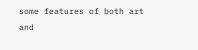some features of both art and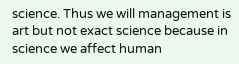science. Thus we will management is art but not exact science because in science we affect human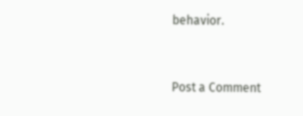behavior.


Post a Comment